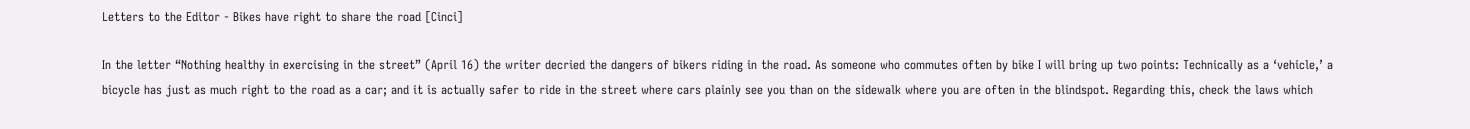Letters to the Editor - Bikes have right to share the road [Cinci]

In the letter “Nothing healthy in exercising in the street” (April 16) the writer decried the dangers of bikers riding in the road. As someone who commutes often by bike I will bring up two points: Technically as a ‘vehicle,’ a bicycle has just as much right to the road as a car; and it is actually safer to ride in the street where cars plainly see you than on the sidewalk where you are often in the blindspot. Regarding this, check the laws which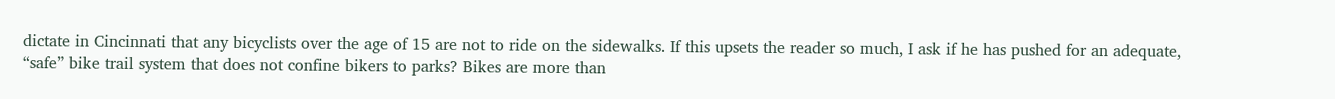dictate in Cincinnati that any bicyclists over the age of 15 are not to ride on the sidewalks. If this upsets the reader so much, I ask if he has pushed for an adequate, “safe” bike trail system that does not confine bikers to parks? Bikes are more than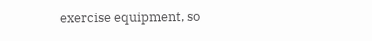exercise equipment, so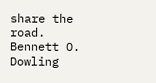share the road.
Bennett O. Dowling